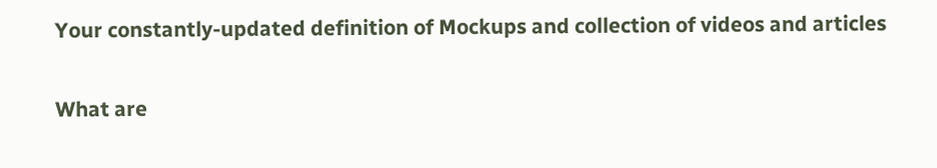Your constantly-updated definition of Mockups and collection of videos and articles

What are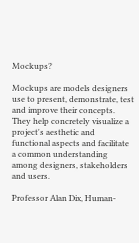Mockups?

Mockups are models designers use to present, demonstrate, test and improve their concepts. They help concretely visualize a project's aesthetic and functional aspects and facilitate a common understanding among designers, stakeholders and users.

Professor Alan Dix, Human-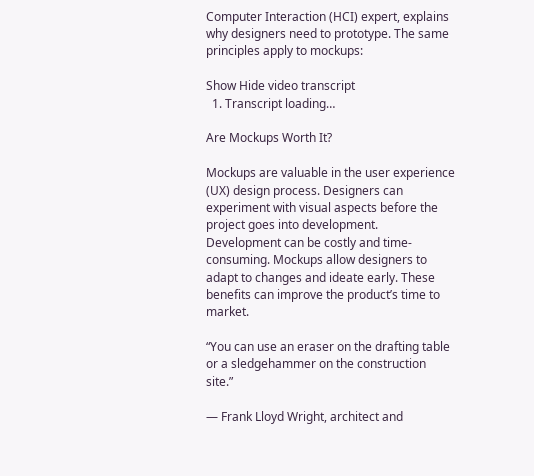Computer Interaction (HCI) expert, explains why designers need to prototype. The same principles apply to mockups:

Show Hide video transcript
  1. Transcript loading…

Are Mockups Worth It?

Mockups are valuable in the user experience (UX) design process. Designers can experiment with visual aspects before the project goes into development. Development can be costly and time-consuming. Mockups allow designers to adapt to changes and ideate early. These benefits can improve the product’s time to market.

“You can use an eraser on the drafting table or a sledgehammer on the construction site.”

— Frank Lloyd Wright, architect and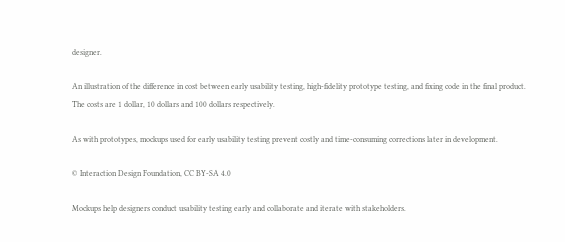designer.

An illustration of the difference in cost between early usability testing, high-fidelity prototype testing, and fixing code in the final product. The costs are 1 dollar, 10 dollars and 100 dollars respectively.

As with prototypes, mockups used for early usability testing prevent costly and time-consuming corrections later in development.

© Interaction Design Foundation, CC BY-SA 4.0

Mockups help designers conduct usability testing early and collaborate and iterate with stakeholders.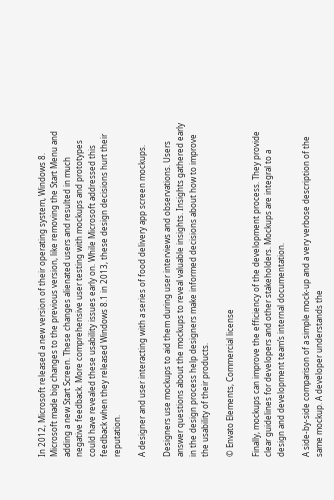In 2012, Microsoft released a new version of their operating system, Windows 8. Microsoft made big changes to the previous version, like removing the Start Menu and adding a new Start Screen. These changes alienated users and resulted in much negative feedback. More comprehensive user testing with mockups and prototypes could have revealed these usability issues early on. While Microsoft addressed this feedback when they released Windows 8.1 in 2013, these design decisions hurt their reputation.

A designer and user interacting with a series of food delivery app screen mockups.

Designers use mockups to aid them during user interviews and observations. Users answer questions about the mockups to reveal valuable insights. Insights gathered early in the design process help designers make informed decisions about how to improve the usability of their products.

© Envato Elements, Commercial license

Finally, mockups can improve the efficiency of the development process. They provide clear guidelines for developers and other stakeholders. Mockups are integral to a design and development team’s internal documentation.

A side-by-side comparison of a simple mock-up and a very verbose description of the same mockup. A developer understands the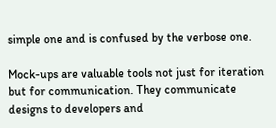simple one and is confused by the verbose one.

Mock-ups are valuable tools not just for iteration but for communication. They communicate designs to developers and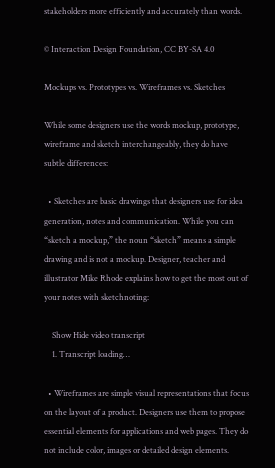stakeholders more efficiently and accurately than words.

© Interaction Design Foundation, CC BY-SA 4.0

Mockups vs. Prototypes vs. Wireframes vs. Sketches

While some designers use the words mockup, prototype, wireframe and sketch interchangeably, they do have subtle differences:

  • Sketches are basic drawings that designers use for idea generation, notes and communication. While you can “sketch a mockup,” the noun “sketch” means a simple drawing and is not a mockup. Designer, teacher and illustrator Mike Rhode explains how to get the most out of your notes with sketchnoting:

    Show Hide video transcript
    1. Transcript loading…

  • Wireframes are simple visual representations that focus on the layout of a product. Designers use them to propose essential elements for applications and web pages. They do not include color, images or detailed design elements.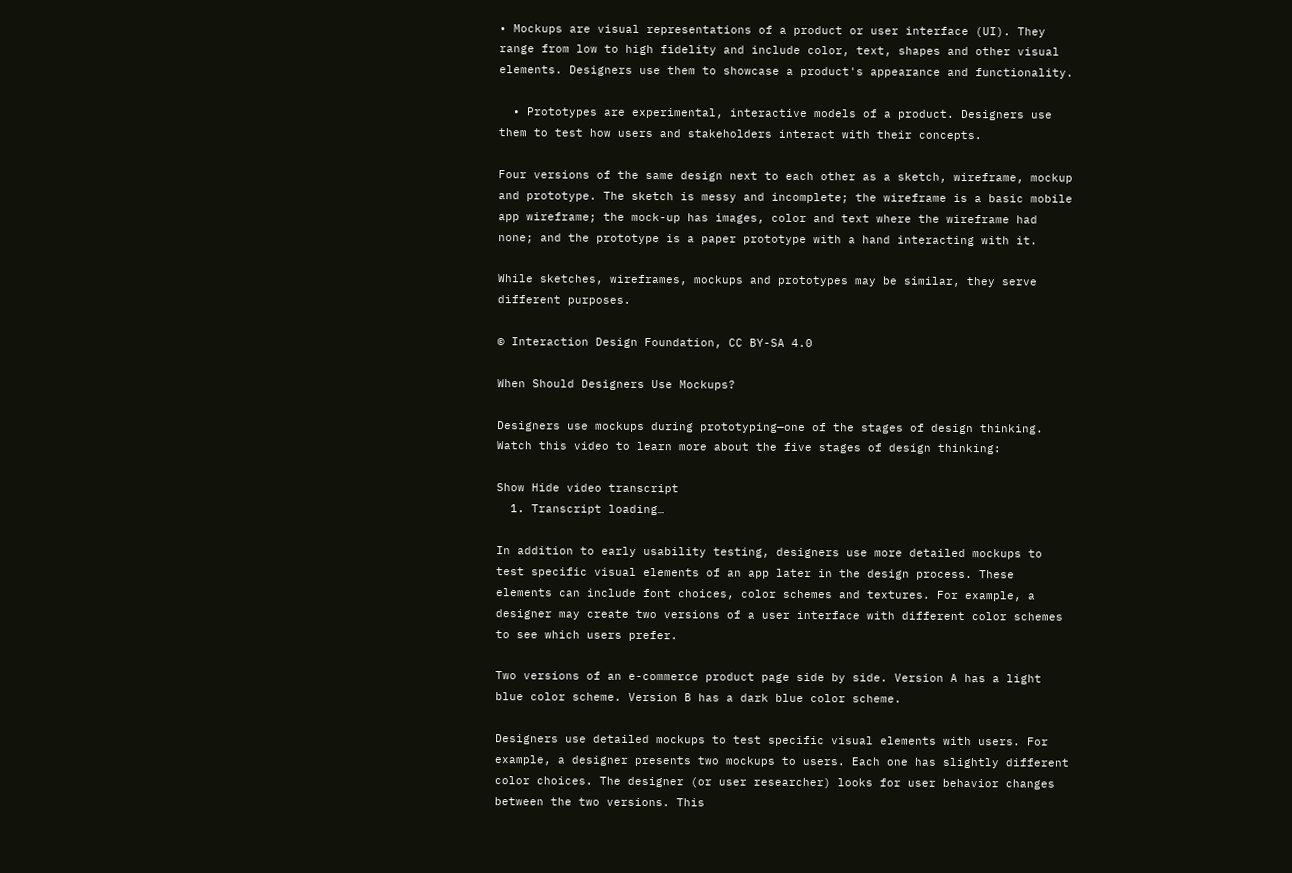• Mockups are visual representations of a product or user interface (UI). They range from low to high fidelity and include color, text, shapes and other visual elements. Designers use them to showcase a product's appearance and functionality.

  • Prototypes are experimental, interactive models of a product. Designers use them to test how users and stakeholders interact with their concepts.

Four versions of the same design next to each other as a sketch, wireframe, mockup and prototype. The sketch is messy and incomplete; the wireframe is a basic mobile app wireframe; the mock-up has images, color and text where the wireframe had none; and the prototype is a paper prototype with a hand interacting with it.

While sketches, wireframes, mockups and prototypes may be similar, they serve different purposes.

© Interaction Design Foundation, CC BY-SA 4.0

When Should Designers Use Mockups?

Designers use mockups during prototyping—one of the stages of design thinking. Watch this video to learn more about the five stages of design thinking:

Show Hide video transcript
  1. Transcript loading…

In addition to early usability testing, designers use more detailed mockups to test specific visual elements of an app later in the design process. These elements can include font choices, color schemes and textures. For example, a designer may create two versions of a user interface with different color schemes to see which users prefer.

Two versions of an e-commerce product page side by side. Version A has a light blue color scheme. Version B has a dark blue color scheme.

Designers use detailed mockups to test specific visual elements with users. For example, a designer presents two mockups to users. Each one has slightly different color choices. The designer (or user researcher) looks for user behavior changes between the two versions. This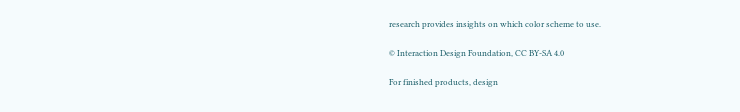research provides insights on which color scheme to use.

© Interaction Design Foundation, CC BY-SA 4.0

For finished products, design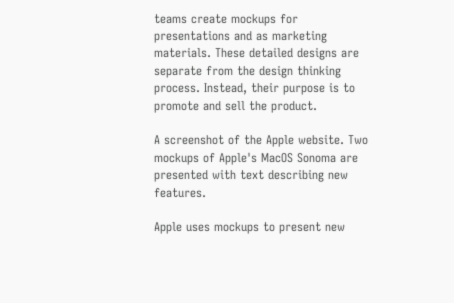teams create mockups for presentations and as marketing materials. These detailed designs are separate from the design thinking process. Instead, their purpose is to promote and sell the product.

A screenshot of the Apple website. Two mockups of Apple's MacOS Sonoma are presented with text describing new features.

Apple uses mockups to present new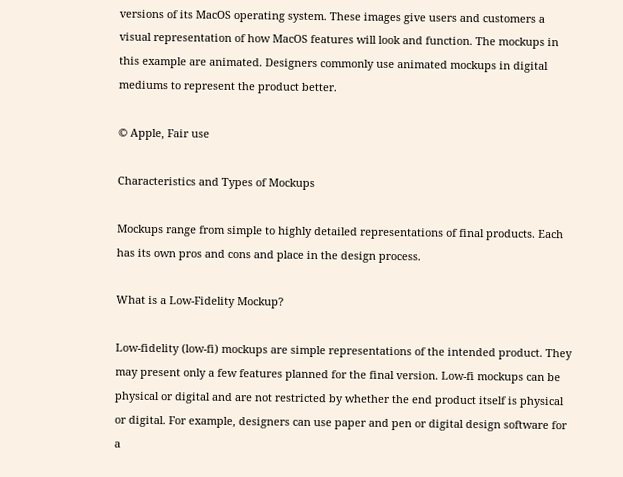versions of its MacOS operating system. These images give users and customers a visual representation of how MacOS features will look and function. The mockups in this example are animated. Designers commonly use animated mockups in digital mediums to represent the product better.

© Apple, Fair use

Characteristics and Types of Mockups

Mockups range from simple to highly detailed representations of final products. Each has its own pros and cons and place in the design process.

What is a Low-Fidelity Mockup?

Low-fidelity (low-fi) mockups are simple representations of the intended product. They may present only a few features planned for the final version. Low-fi mockups can be physical or digital and are not restricted by whether the end product itself is physical or digital. For example, designers can use paper and pen or digital design software for a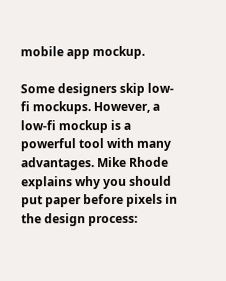mobile app mockup.

Some designers skip low-fi mockups. However, a low-fi mockup is a powerful tool with many advantages. Mike Rhode explains why you should put paper before pixels in the design process: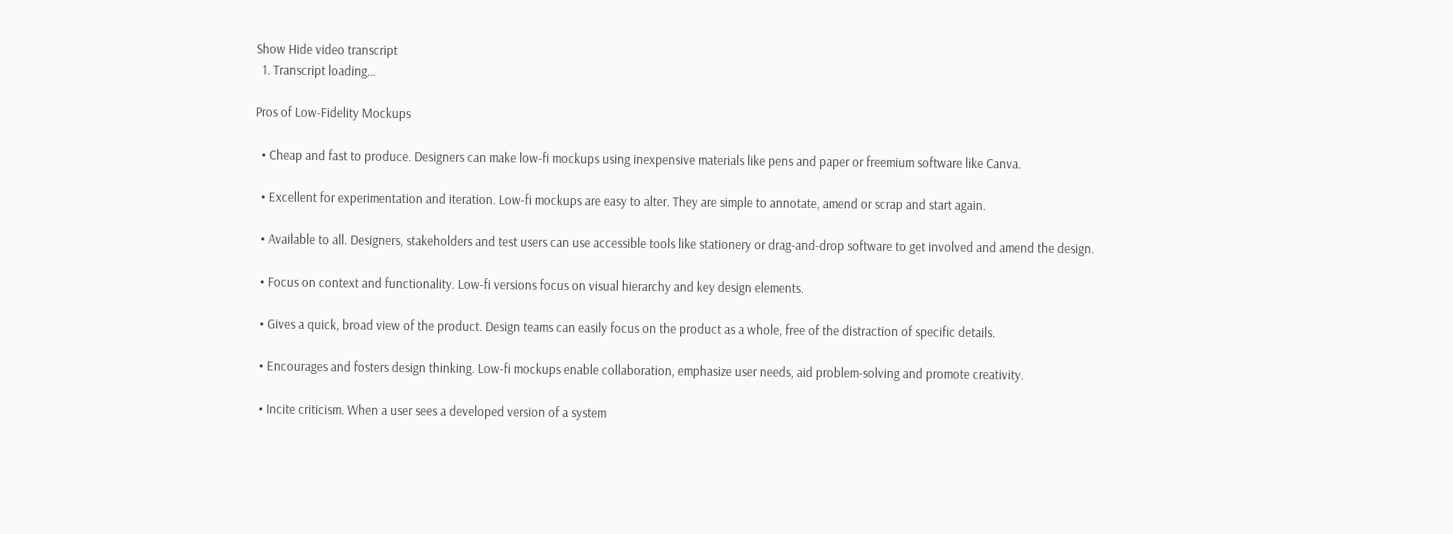Show Hide video transcript
  1. Transcript loading…

Pros of Low-Fidelity Mockups

  • Cheap and fast to produce. Designers can make low-fi mockups using inexpensive materials like pens and paper or freemium software like Canva.

  • Excellent for experimentation and iteration. Low-fi mockups are easy to alter. They are simple to annotate, amend or scrap and start again.

  • Available to all. Designers, stakeholders and test users can use accessible tools like stationery or drag-and-drop software to get involved and amend the design.

  • Focus on context and functionality. Low-fi versions focus on visual hierarchy and key design elements.

  • Gives a quick, broad view of the product. Design teams can easily focus on the product as a whole, free of the distraction of specific details.

  • Encourages and fosters design thinking. Low-fi mockups enable collaboration, emphasize user needs, aid problem-solving and promote creativity.

  • Incite criticism. When a user sees a developed version of a system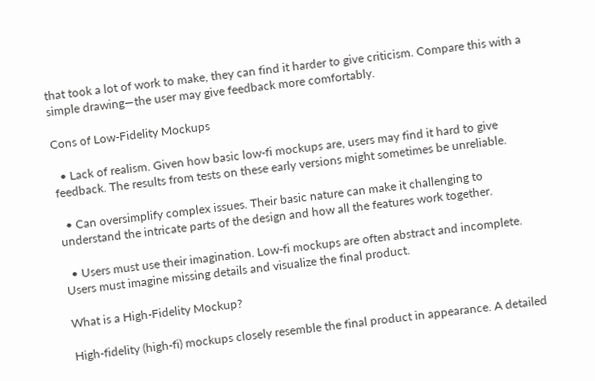that took a lot of work to make, they can find it harder to give criticism. Compare this with a simple drawing—the user may give feedback more comfortably.

Cons of Low-Fidelity Mockups

  • Lack of realism. Given how basic low-fi mockups are, users may find it hard to give feedback. The results from tests on these early versions might sometimes be unreliable.

  • Can oversimplify complex issues. Their basic nature can make it challenging to understand the intricate parts of the design and how all the features work together.

  • Users must use their imagination. Low-fi mockups are often abstract and incomplete. Users must imagine missing details and visualize the final product.

What is a High-Fidelity Mockup?

High-fidelity (high-fi) mockups closely resemble the final product in appearance. A detailed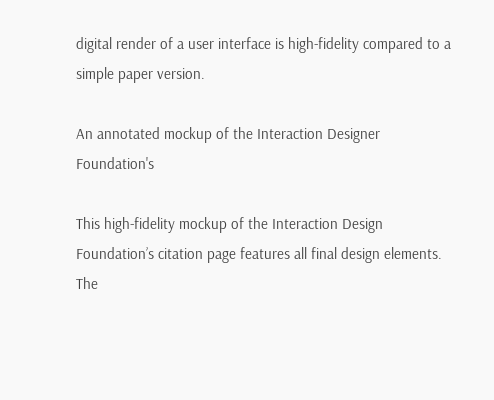digital render of a user interface is high-fidelity compared to a simple paper version.

An annotated mockup of the Interaction Designer Foundation's

This high-fidelity mockup of the Interaction Design Foundation’s citation page features all final design elements. The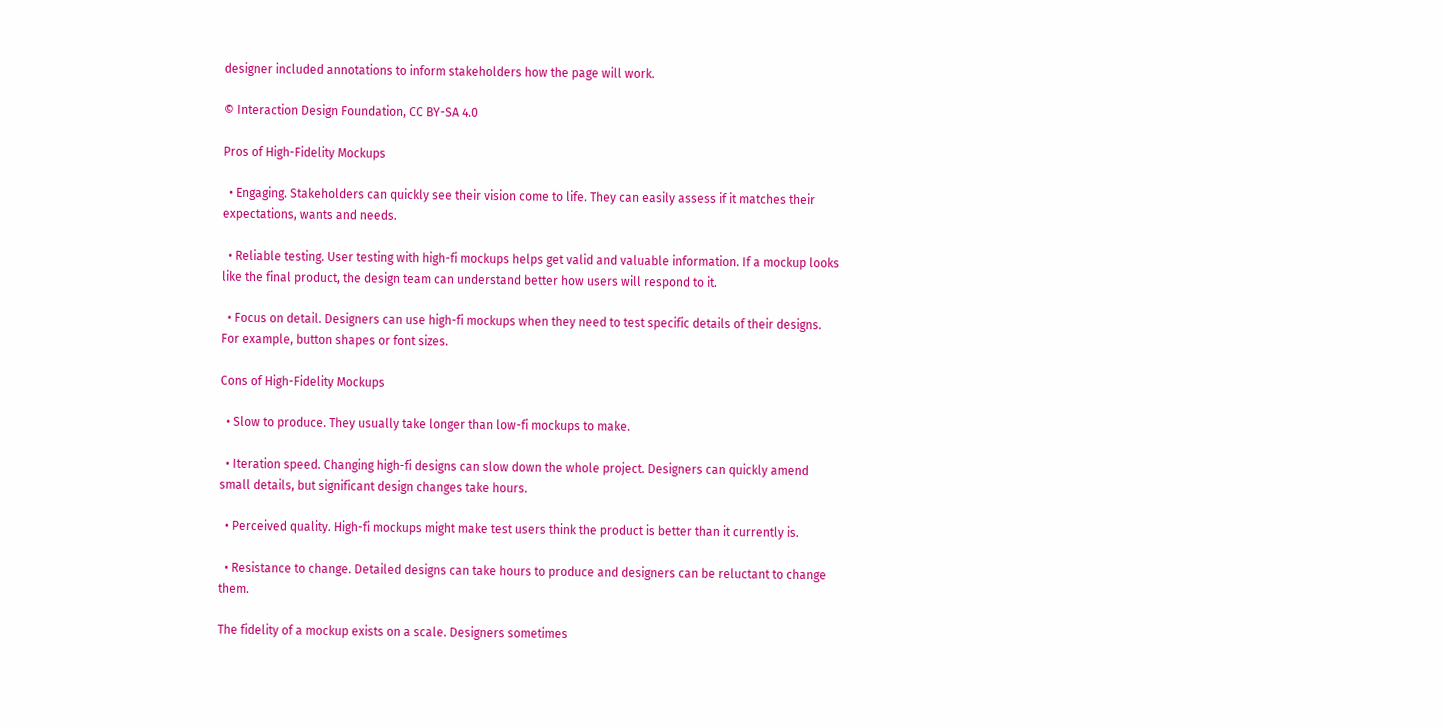designer included annotations to inform stakeholders how the page will work.

© Interaction Design Foundation, CC BY-SA 4.0

Pros of High-Fidelity Mockups

  • Engaging. Stakeholders can quickly see their vision come to life. They can easily assess if it matches their expectations, wants and needs.

  • Reliable testing. User testing with high-fi mockups helps get valid and valuable information. If a mockup looks like the final product, the design team can understand better how users will respond to it.

  • Focus on detail. Designers can use high-fi mockups when they need to test specific details of their designs. For example, button shapes or font sizes.

Cons of High-Fidelity Mockups

  • Slow to produce. They usually take longer than low-fi mockups to make.

  • Iteration speed. Changing high-fi designs can slow down the whole project. Designers can quickly amend small details, but significant design changes take hours.

  • Perceived quality. High-fi mockups might make test users think the product is better than it currently is.

  • Resistance to change. Detailed designs can take hours to produce and designers can be reluctant to change them.

The fidelity of a mockup exists on a scale. Designers sometimes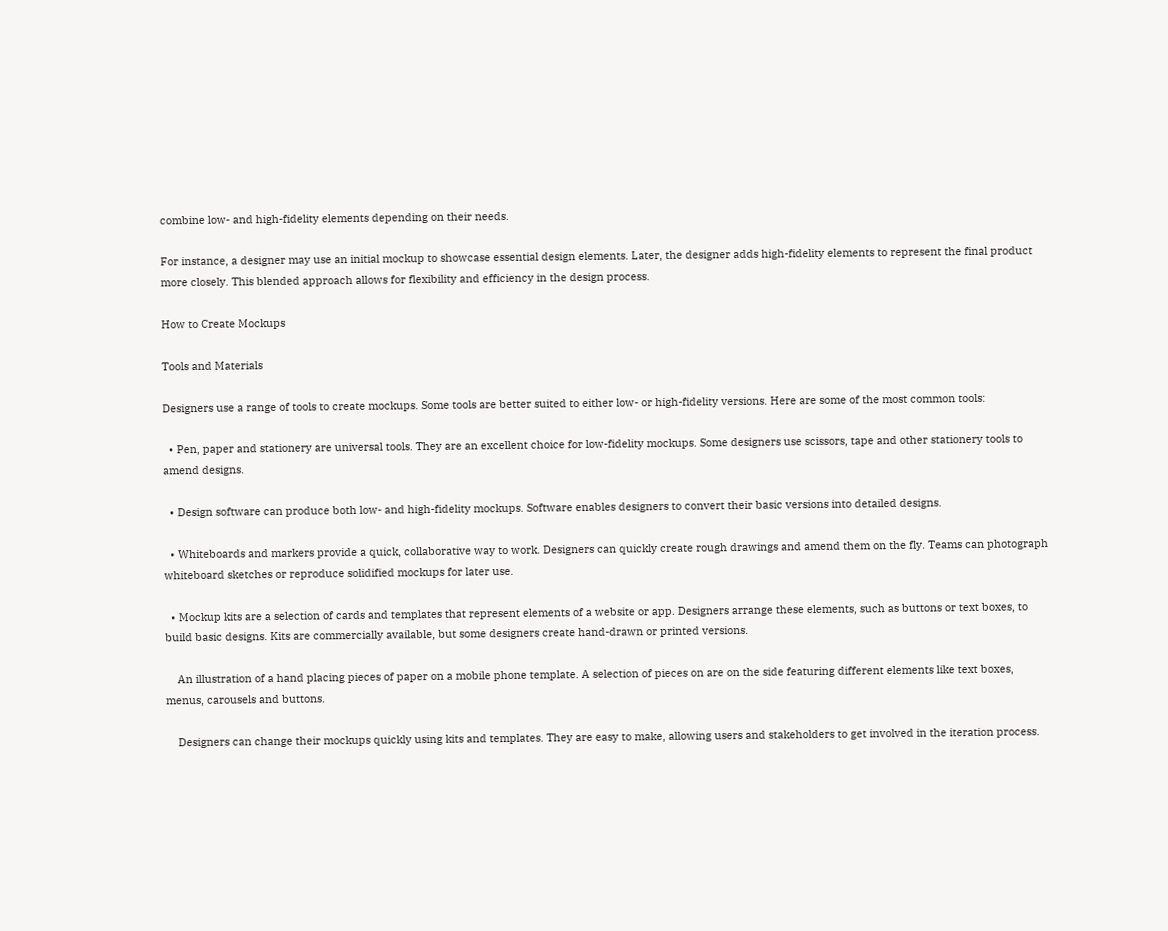combine low- and high-fidelity elements depending on their needs.

For instance, a designer may use an initial mockup to showcase essential design elements. Later, the designer adds high-fidelity elements to represent the final product more closely. This blended approach allows for flexibility and efficiency in the design process.

How to Create Mockups

Tools and Materials

Designers use a range of tools to create mockups. Some tools are better suited to either low- or high-fidelity versions. Here are some of the most common tools:

  • Pen, paper and stationery are universal tools. They are an excellent choice for low-fidelity mockups. Some designers use scissors, tape and other stationery tools to amend designs.

  • Design software can produce both low- and high-fidelity mockups. Software enables designers to convert their basic versions into detailed designs.

  • Whiteboards and markers provide a quick, collaborative way to work. Designers can quickly create rough drawings and amend them on the fly. Teams can photograph whiteboard sketches or reproduce solidified mockups for later use.

  • Mockup kits are a selection of cards and templates that represent elements of a website or app. Designers arrange these elements, such as buttons or text boxes, to build basic designs. Kits are commercially available, but some designers create hand-drawn or printed versions.

    An illustration of a hand placing pieces of paper on a mobile phone template. A selection of pieces on are on the side featuring different elements like text boxes, menus, carousels and buttons.

    Designers can change their mockups quickly using kits and templates. They are easy to make, allowing users and stakeholders to get involved in the iteration process.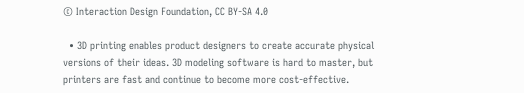© Interaction Design Foundation, CC BY-SA 4.0

  • 3D printing enables product designers to create accurate physical versions of their ideas. 3D modeling software is hard to master, but printers are fast and continue to become more cost-effective.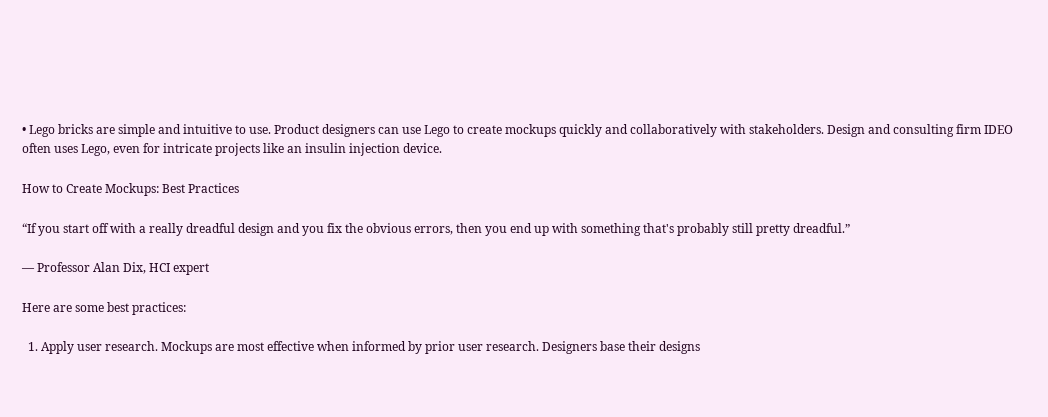• Lego bricks are simple and intuitive to use. Product designers can use Lego to create mockups quickly and collaboratively with stakeholders. Design and consulting firm IDEO often uses Lego, even for intricate projects like an insulin injection device.

How to Create Mockups: Best Practices

“If you start off with a really dreadful design and you fix the obvious errors, then you end up with something that's probably still pretty dreadful.”

— Professor Alan Dix, HCI expert

Here are some best practices:

  1. Apply user research. Mockups are most effective when informed by prior user research. Designers base their designs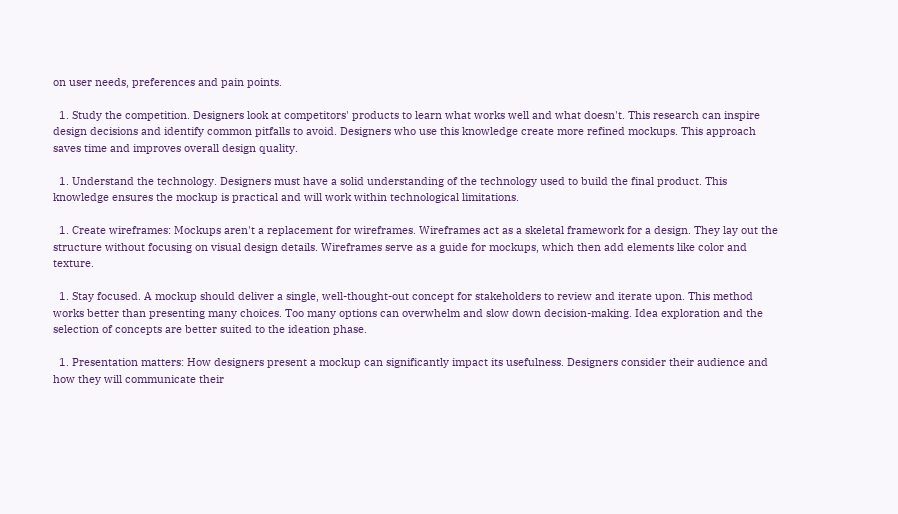on user needs, preferences and pain points.

  1. Study the competition. Designers look at competitors' products to learn what works well and what doesn't. This research can inspire design decisions and identify common pitfalls to avoid. Designers who use this knowledge create more refined mockups. This approach saves time and improves overall design quality.

  1. Understand the technology. Designers must have a solid understanding of the technology used to build the final product. This knowledge ensures the mockup is practical and will work within technological limitations.

  1. Create wireframes: Mockups aren't a replacement for wireframes. Wireframes act as a skeletal framework for a design. They lay out the structure without focusing on visual design details. Wireframes serve as a guide for mockups, which then add elements like color and texture.

  1. Stay focused. A mockup should deliver a single, well-thought-out concept for stakeholders to review and iterate upon. This method works better than presenting many choices. Too many options can overwhelm and slow down decision-making. Idea exploration and the selection of concepts are better suited to the ideation phase.

  1. Presentation matters: How designers present a mockup can significantly impact its usefulness. Designers consider their audience and how they will communicate their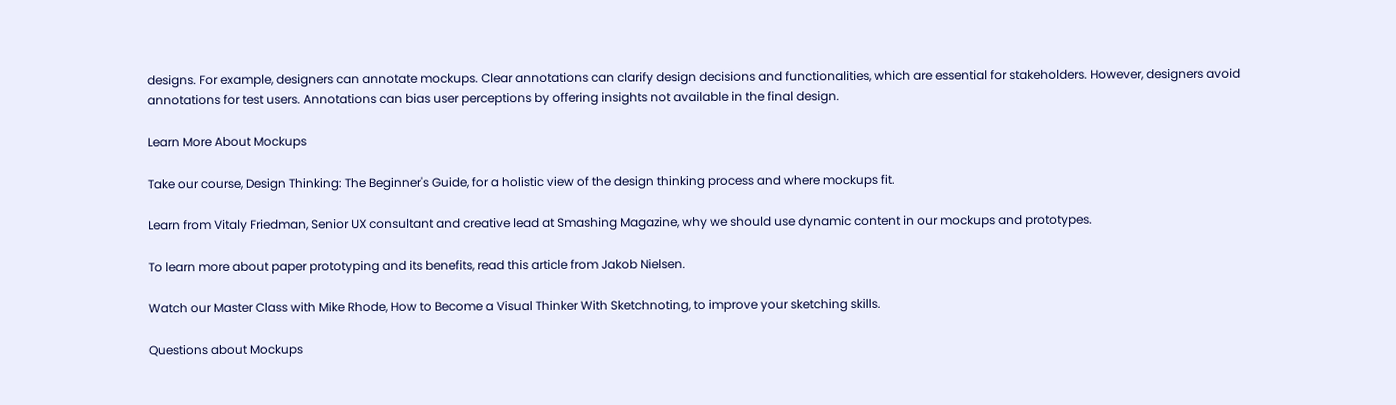designs. For example, designers can annotate mockups. Clear annotations can clarify design decisions and functionalities, which are essential for stakeholders. However, designers avoid annotations for test users. Annotations can bias user perceptions by offering insights not available in the final design.

Learn More About Mockups

Take our course, Design Thinking: The Beginner's Guide, for a holistic view of the design thinking process and where mockups fit.

Learn from Vitaly Friedman, Senior UX consultant and creative lead at Smashing Magazine, why we should use dynamic content in our mockups and prototypes.

To learn more about paper prototyping and its benefits, read this article from Jakob Nielsen.

Watch our Master Class with Mike Rhode, How to Become a Visual Thinker With Sketchnoting, to improve your sketching skills.

Questions about Mockups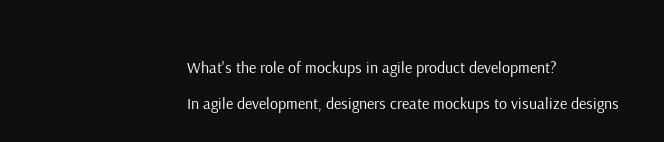What's the role of mockups in agile product development?

In agile development, designers create mockups to visualize designs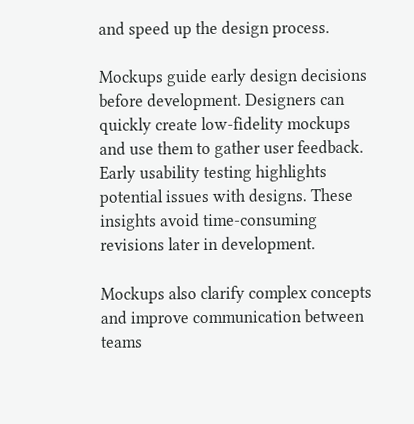and speed up the design process.

Mockups guide early design decisions before development. Designers can quickly create low-fidelity mockups and use them to gather user feedback. Early usability testing highlights potential issues with designs. These insights avoid time-consuming revisions later in development.

Mockups also clarify complex concepts and improve communication between teams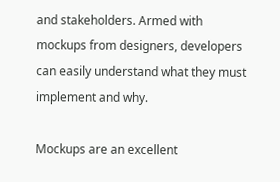and stakeholders. Armed with mockups from designers, developers can easily understand what they must implement and why.

Mockups are an excellent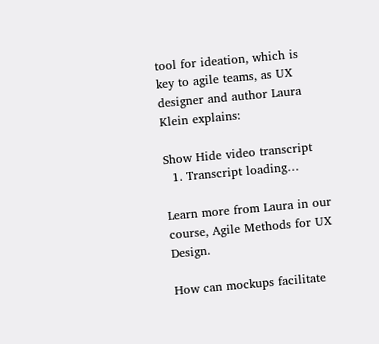tool for ideation, which is key to agile teams, as UX designer and author Laura Klein explains:

Show Hide video transcript
  1. Transcript loading…

Learn more from Laura in our course, Agile Methods for UX Design.

How can mockups facilitate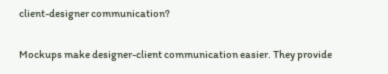client-designer communication?

Mockups make designer-client communication easier. They provide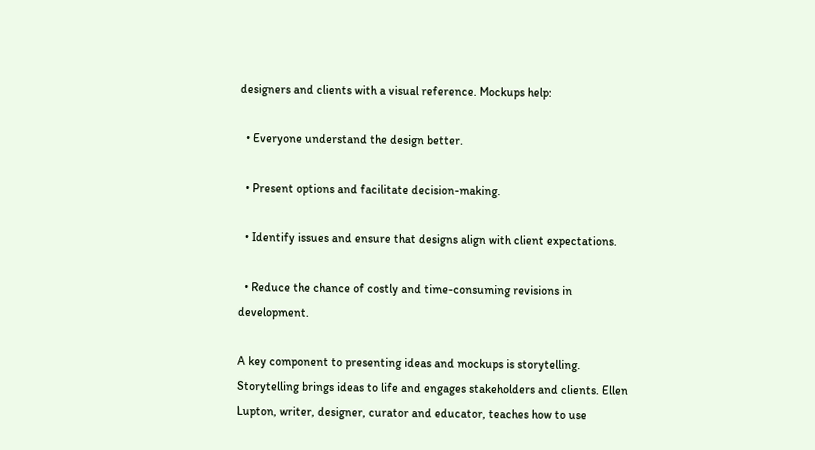designers and clients with a visual reference. Mockups help:

  • Everyone understand the design better.

  • Present options and facilitate decision-making.

  • Identify issues and ensure that designs align with client expectations.

  • Reduce the chance of costly and time-consuming revisions in development.

A key component to presenting ideas and mockups is storytelling. Storytelling brings ideas to life and engages stakeholders and clients. Ellen Lupton, writer, designer, curator and educator, teaches how to use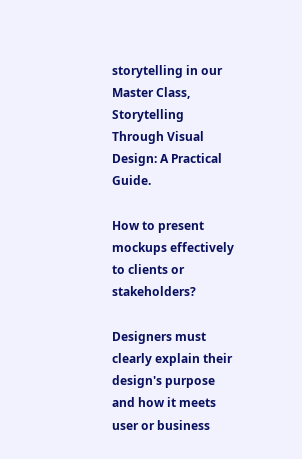storytelling in our Master Class, Storytelling Through Visual Design: A Practical Guide.

How to present mockups effectively to clients or stakeholders?

Designers must clearly explain their design's purpose and how it meets user or business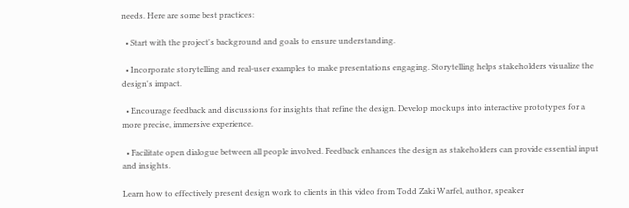needs. Here are some best practices:

  • Start with the project's background and goals to ensure understanding.

  • Incorporate storytelling and real-user examples to make presentations engaging. Storytelling helps stakeholders visualize the design's impact.

  • Encourage feedback and discussions for insights that refine the design. Develop mockups into interactive prototypes for a more precise, immersive experience.

  • Facilitate open dialogue between all people involved. Feedback enhances the design as stakeholders can provide essential input and insights.

Learn how to effectively present design work to clients in this video from Todd Zaki Warfel, author, speaker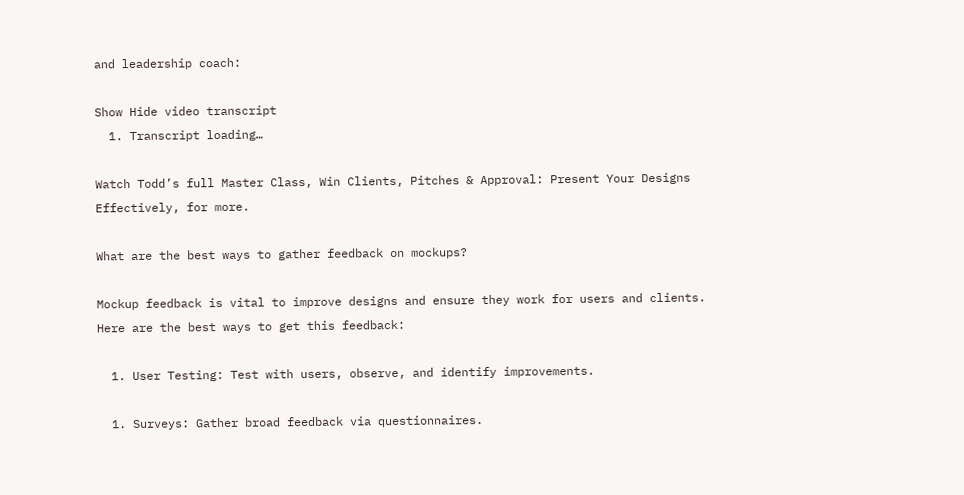and leadership coach:

Show Hide video transcript
  1. Transcript loading…

Watch Todd’s full Master Class, Win Clients, Pitches & Approval: Present Your Designs Effectively, for more.

What are the best ways to gather feedback on mockups?

Mockup feedback is vital to improve designs and ensure they work for users and clients. Here are the best ways to get this feedback:

  1. User Testing: Test with users, observe, and identify improvements.

  1. Surveys: Gather broad feedback via questionnaires.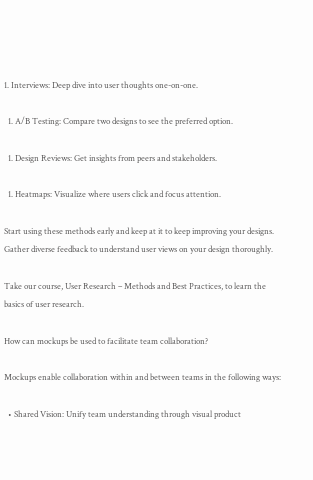1. Interviews: Deep dive into user thoughts one-on-one.

  1. A/B Testing: Compare two designs to see the preferred option.

  1. Design Reviews: Get insights from peers and stakeholders.

  1. Heatmaps: Visualize where users click and focus attention.

Start using these methods early and keep at it to keep improving your designs. Gather diverse feedback to understand user views on your design thoroughly.

Take our course, User Research – Methods and Best Practices, to learn the basics of user research.

How can mockups be used to facilitate team collaboration?

Mockups enable collaboration within and between teams in the following ways:

  • Shared Vision: Unify team understanding through visual product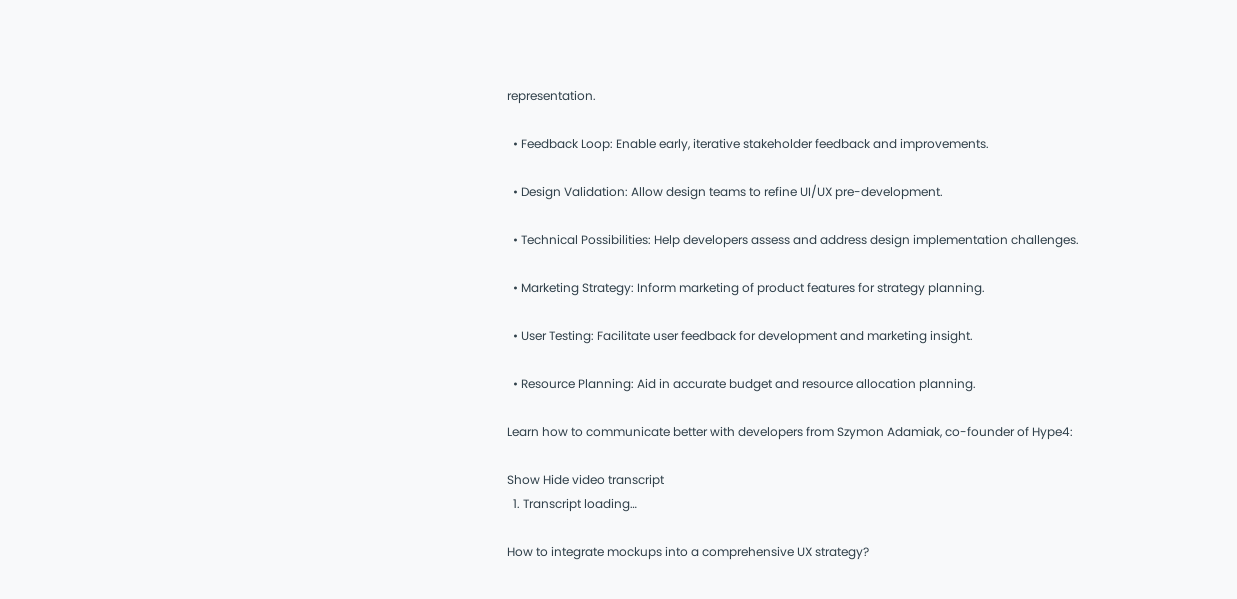representation.

  • Feedback Loop: Enable early, iterative stakeholder feedback and improvements.

  • Design Validation: Allow design teams to refine UI/UX pre-development.

  • Technical Possibilities: Help developers assess and address design implementation challenges.

  • Marketing Strategy: Inform marketing of product features for strategy planning.

  • User Testing: Facilitate user feedback for development and marketing insight.

  • Resource Planning: Aid in accurate budget and resource allocation planning.

Learn how to communicate better with developers from Szymon Adamiak, co-founder of Hype4:

Show Hide video transcript
  1. Transcript loading…

How to integrate mockups into a comprehensive UX strategy?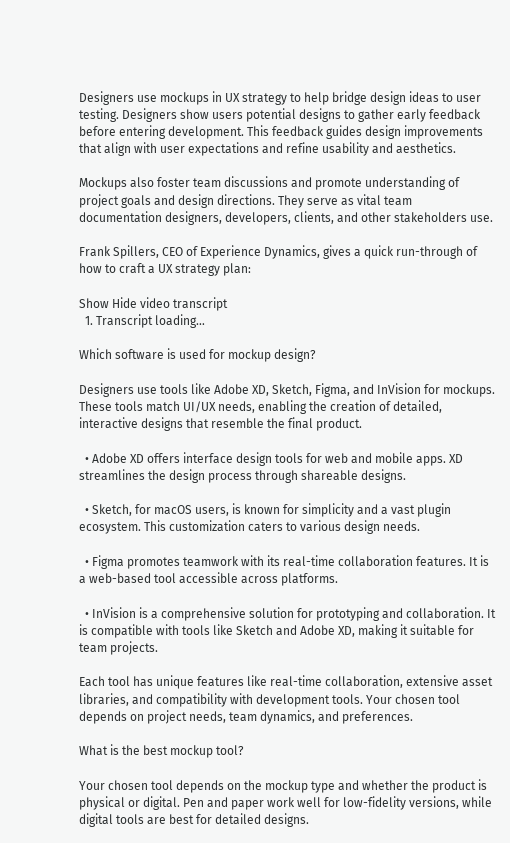Designers use mockups in UX strategy to help bridge design ideas to user testing. Designers show users potential designs to gather early feedback before entering development. This feedback guides design improvements that align with user expectations and refine usability and aesthetics.

Mockups also foster team discussions and promote understanding of project goals and design directions. They serve as vital team documentation designers, developers, clients, and other stakeholders use.

Frank Spillers, CEO of Experience Dynamics, gives a quick run-through of how to craft a UX strategy plan:

Show Hide video transcript
  1. Transcript loading…

Which software is used for mockup design?

Designers use tools like Adobe XD, Sketch, Figma, and InVision for mockups. These tools match UI/UX needs, enabling the creation of detailed, interactive designs that resemble the final product.

  • Adobe XD offers interface design tools for web and mobile apps. XD streamlines the design process through shareable designs.

  • Sketch, for macOS users, is known for simplicity and a vast plugin ecosystem. This customization caters to various design needs.

  • Figma promotes teamwork with its real-time collaboration features. It is a web-based tool accessible across platforms.

  • InVision is a comprehensive solution for prototyping and collaboration. It is compatible with tools like Sketch and Adobe XD, making it suitable for team projects.

Each tool has unique features like real-time collaboration, extensive asset libraries, and compatibility with development tools. Your chosen tool depends on project needs, team dynamics, and preferences.

What is the best mockup tool?

Your chosen tool depends on the mockup type and whether the product is physical or digital. Pen and paper work well for low-fidelity versions, while digital tools are best for detailed designs.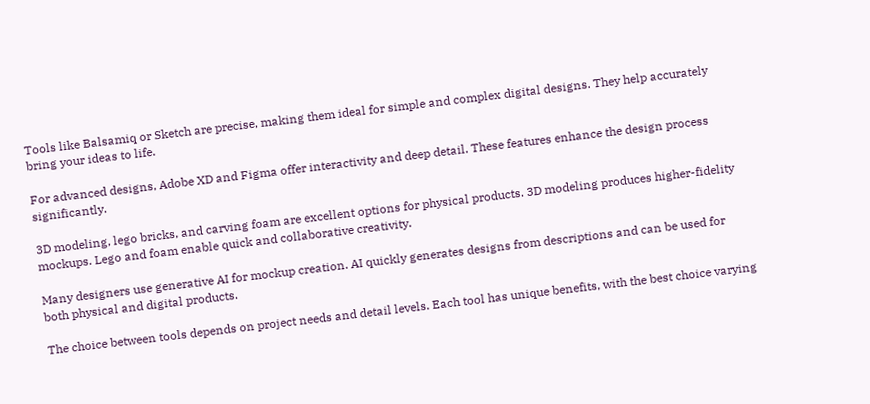Tools like Balsamiq or Sketch are precise, making them ideal for simple and complex digital designs. They help accurately bring your ideas to life.

For advanced designs, Adobe XD and Figma offer interactivity and deep detail. These features enhance the design process significantly.

3D modeling, lego bricks, and carving foam are excellent options for physical products. 3D modeling produces higher-fidelity mockups. Lego and foam enable quick and collaborative creativity.

Many designers use generative AI for mockup creation. AI quickly generates designs from descriptions and can be used for both physical and digital products.

The choice between tools depends on project needs and detail levels. Each tool has unique benefits, with the best choice varying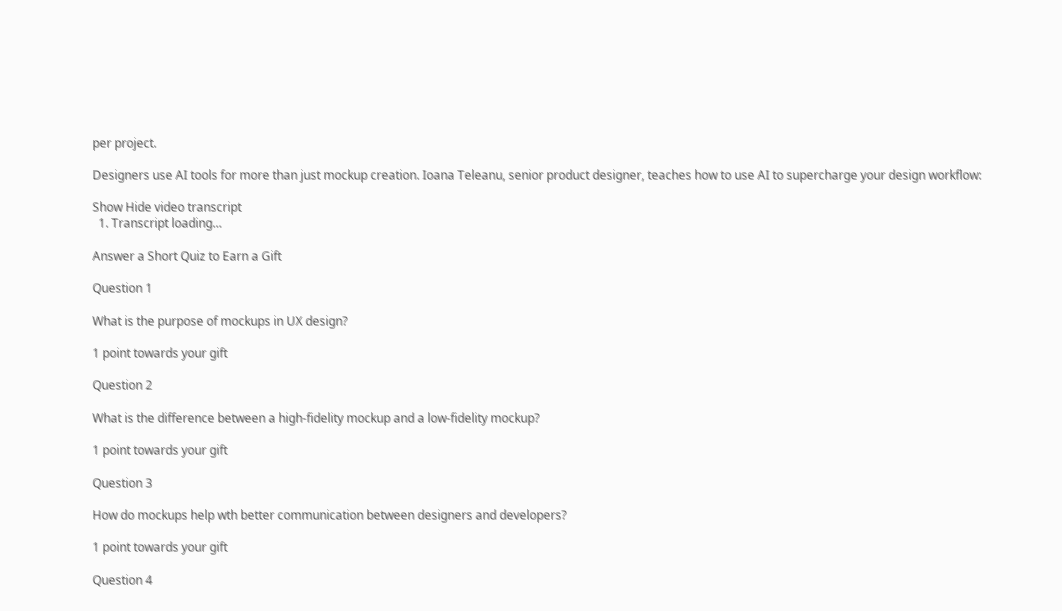per project.

Designers use AI tools for more than just mockup creation. Ioana Teleanu, senior product designer, teaches how to use AI to supercharge your design workflow:

Show Hide video transcript
  1. Transcript loading…

Answer a Short Quiz to Earn a Gift

Question 1

What is the purpose of mockups in UX design?

1 point towards your gift

Question 2

What is the difference between a high-fidelity mockup and a low-fidelity mockup?

1 point towards your gift

Question 3

How do mockups help wth better communication between designers and developers?

1 point towards your gift

Question 4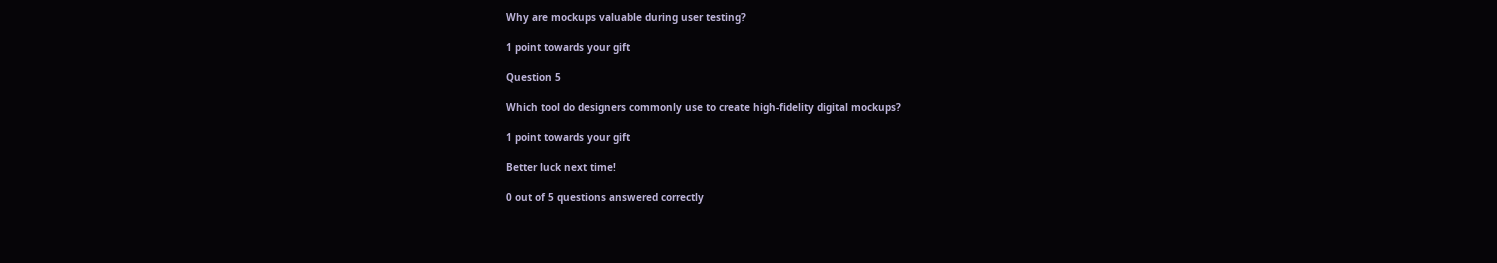Why are mockups valuable during user testing?

1 point towards your gift

Question 5

Which tool do designers commonly use to create high-fidelity digital mockups?

1 point towards your gift

Better luck next time!

0 out of 5 questions answered correctly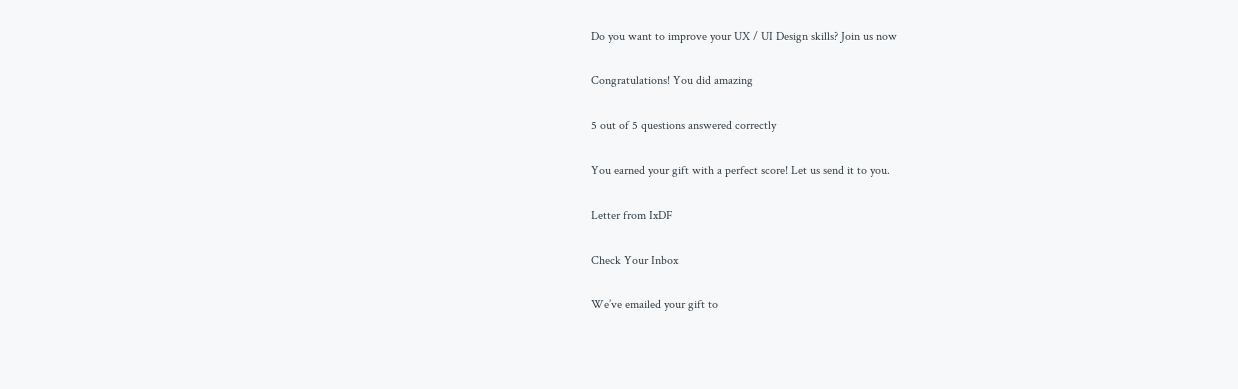Do you want to improve your UX / UI Design skills? Join us now

Congratulations! You did amazing

5 out of 5 questions answered correctly

You earned your gift with a perfect score! Let us send it to you.

Letter from IxDF

Check Your Inbox

We’ve emailed your gift to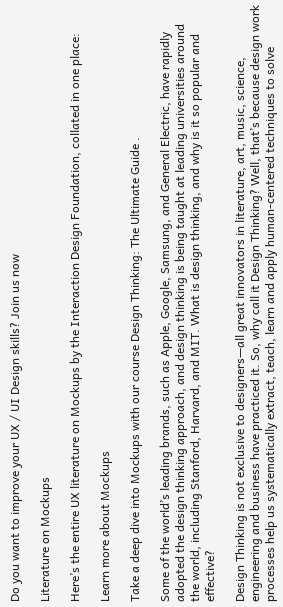Do you want to improve your UX / UI Design skills? Join us now

Literature on Mockups

Here’s the entire UX literature on Mockups by the Interaction Design Foundation, collated in one place:

Learn more about Mockups

Take a deep dive into Mockups with our course Design Thinking: The Ultimate Guide .

Some of the world’s leading brands, such as Apple, Google, Samsung, and General Electric, have rapidly adopted the design thinking approach, and design thinking is being taught at leading universities around the world, including Stanford, Harvard, and MIT. What is design thinking, and why is it so popular and effective?

Design Thinking is not exclusive to designers—all great innovators in literature, art, music, science, engineering and business have practiced it. So, why call it Design Thinking? Well, that’s because design work processes help us systematically extract, teach, learn and apply human-centered techniques to solve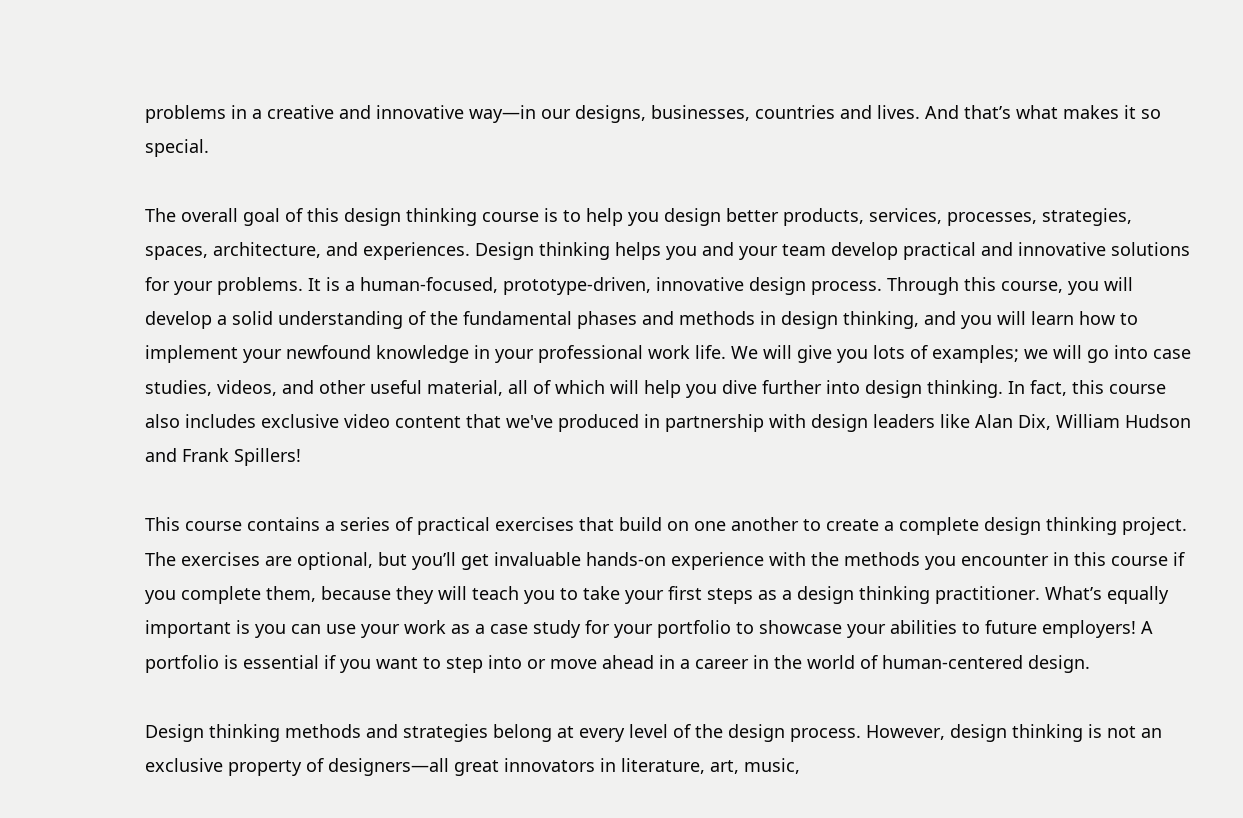problems in a creative and innovative way—in our designs, businesses, countries and lives. And that’s what makes it so special.

The overall goal of this design thinking course is to help you design better products, services, processes, strategies, spaces, architecture, and experiences. Design thinking helps you and your team develop practical and innovative solutions for your problems. It is a human-focused, prototype-driven, innovative design process. Through this course, you will develop a solid understanding of the fundamental phases and methods in design thinking, and you will learn how to implement your newfound knowledge in your professional work life. We will give you lots of examples; we will go into case studies, videos, and other useful material, all of which will help you dive further into design thinking. In fact, this course also includes exclusive video content that we've produced in partnership with design leaders like Alan Dix, William Hudson and Frank Spillers!

This course contains a series of practical exercises that build on one another to create a complete design thinking project. The exercises are optional, but you’ll get invaluable hands-on experience with the methods you encounter in this course if you complete them, because they will teach you to take your first steps as a design thinking practitioner. What’s equally important is you can use your work as a case study for your portfolio to showcase your abilities to future employers! A portfolio is essential if you want to step into or move ahead in a career in the world of human-centered design.

Design thinking methods and strategies belong at every level of the design process. However, design thinking is not an exclusive property of designers—all great innovators in literature, art, music,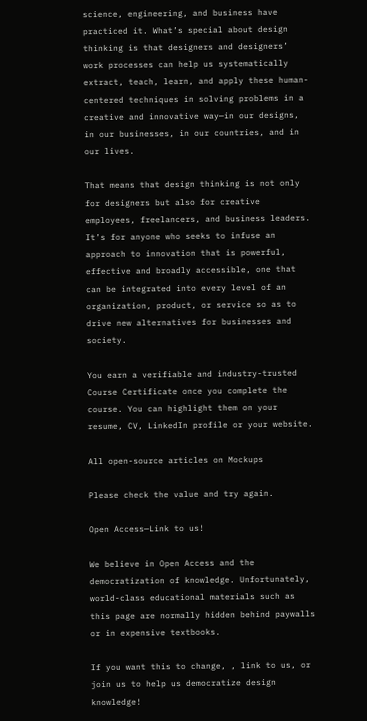science, engineering, and business have practiced it. What’s special about design thinking is that designers and designers’ work processes can help us systematically extract, teach, learn, and apply these human-centered techniques in solving problems in a creative and innovative way—in our designs, in our businesses, in our countries, and in our lives.

That means that design thinking is not only for designers but also for creative employees, freelancers, and business leaders. It’s for anyone who seeks to infuse an approach to innovation that is powerful, effective and broadly accessible, one that can be integrated into every level of an organization, product, or service so as to drive new alternatives for businesses and society.

You earn a verifiable and industry-trusted Course Certificate once you complete the course. You can highlight them on your resume, CV, LinkedIn profile or your website.

All open-source articles on Mockups

Please check the value and try again.

Open Access—Link to us!

We believe in Open Access and the democratization of knowledge. Unfortunately, world-class educational materials such as this page are normally hidden behind paywalls or in expensive textbooks.

If you want this to change, , link to us, or join us to help us democratize design knowledge!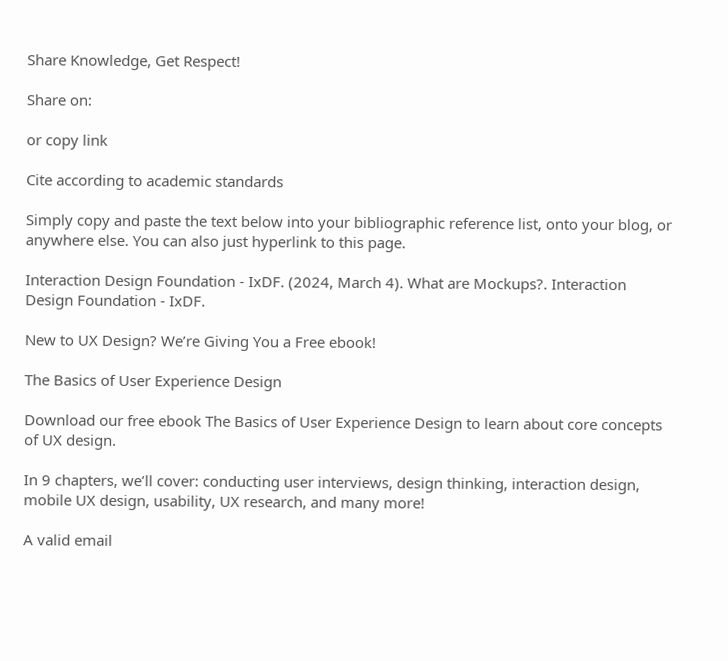Share Knowledge, Get Respect!

Share on:

or copy link

Cite according to academic standards

Simply copy and paste the text below into your bibliographic reference list, onto your blog, or anywhere else. You can also just hyperlink to this page.

Interaction Design Foundation - IxDF. (2024, March 4). What are Mockups?. Interaction Design Foundation - IxDF.

New to UX Design? We’re Giving You a Free ebook!

The Basics of User Experience Design

Download our free ebook The Basics of User Experience Design to learn about core concepts of UX design.

In 9 chapters, we’ll cover: conducting user interviews, design thinking, interaction design, mobile UX design, usability, UX research, and many more!

A valid email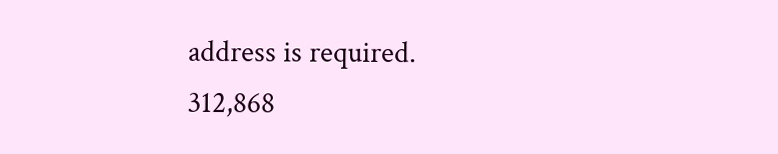address is required.
312,868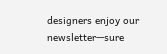designers enjoy our newsletter—sure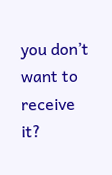you don’t want to receive it?